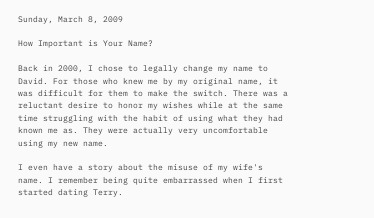Sunday, March 8, 2009

How Important is Your Name?

Back in 2000, I chose to legally change my name to David. For those who knew me by my original name, it was difficult for them to make the switch. There was a reluctant desire to honor my wishes while at the same time struggling with the habit of using what they had known me as. They were actually very uncomfortable using my new name.

I even have a story about the misuse of my wife's name. I remember being quite embarrassed when I first started dating Terry.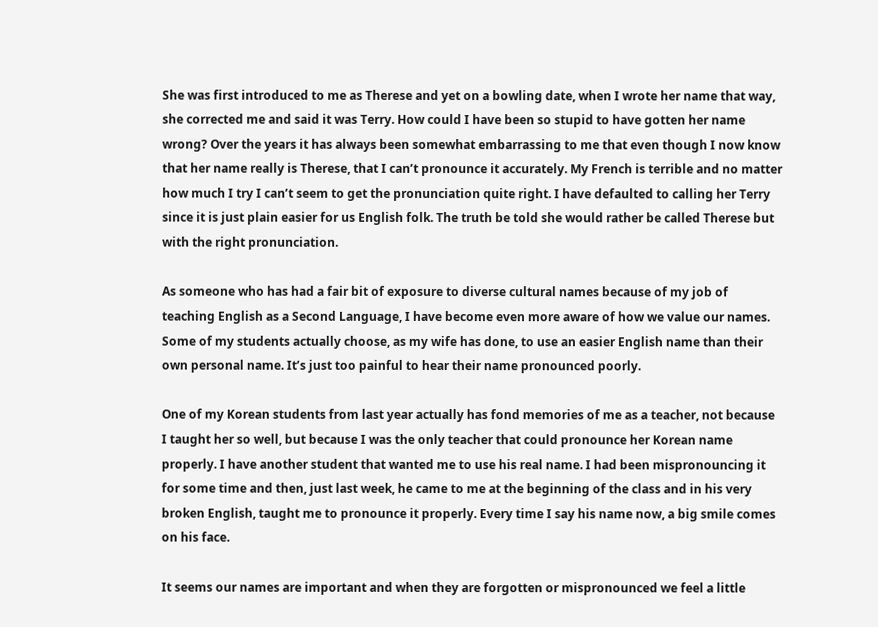She was first introduced to me as Therese and yet on a bowling date, when I wrote her name that way, she corrected me and said it was Terry. How could I have been so stupid to have gotten her name wrong? Over the years it has always been somewhat embarrassing to me that even though I now know that her name really is Therese, that I can’t pronounce it accurately. My French is terrible and no matter how much I try I can’t seem to get the pronunciation quite right. I have defaulted to calling her Terry since it is just plain easier for us English folk. The truth be told she would rather be called Therese but with the right pronunciation.

As someone who has had a fair bit of exposure to diverse cultural names because of my job of teaching English as a Second Language, I have become even more aware of how we value our names. Some of my students actually choose, as my wife has done, to use an easier English name than their own personal name. It’s just too painful to hear their name pronounced poorly.

One of my Korean students from last year actually has fond memories of me as a teacher, not because I taught her so well, but because I was the only teacher that could pronounce her Korean name properly. I have another student that wanted me to use his real name. I had been mispronouncing it for some time and then, just last week, he came to me at the beginning of the class and in his very broken English, taught me to pronounce it properly. Every time I say his name now, a big smile comes on his face.

It seems our names are important and when they are forgotten or mispronounced we feel a little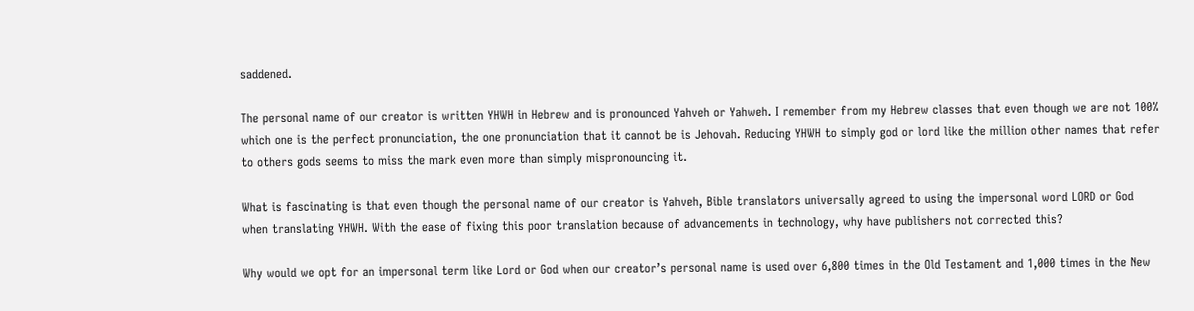saddened.

The personal name of our creator is written YHWH in Hebrew and is pronounced Yahveh or Yahweh. I remember from my Hebrew classes that even though we are not 100% which one is the perfect pronunciation, the one pronunciation that it cannot be is Jehovah. Reducing YHWH to simply god or lord like the million other names that refer to others gods seems to miss the mark even more than simply mispronouncing it.

What is fascinating is that even though the personal name of our creator is Yahveh, Bible translators universally agreed to using the impersonal word LORD or God when translating YHWH. With the ease of fixing this poor translation because of advancements in technology, why have publishers not corrected this?

Why would we opt for an impersonal term like Lord or God when our creator’s personal name is used over 6,800 times in the Old Testament and 1,000 times in the New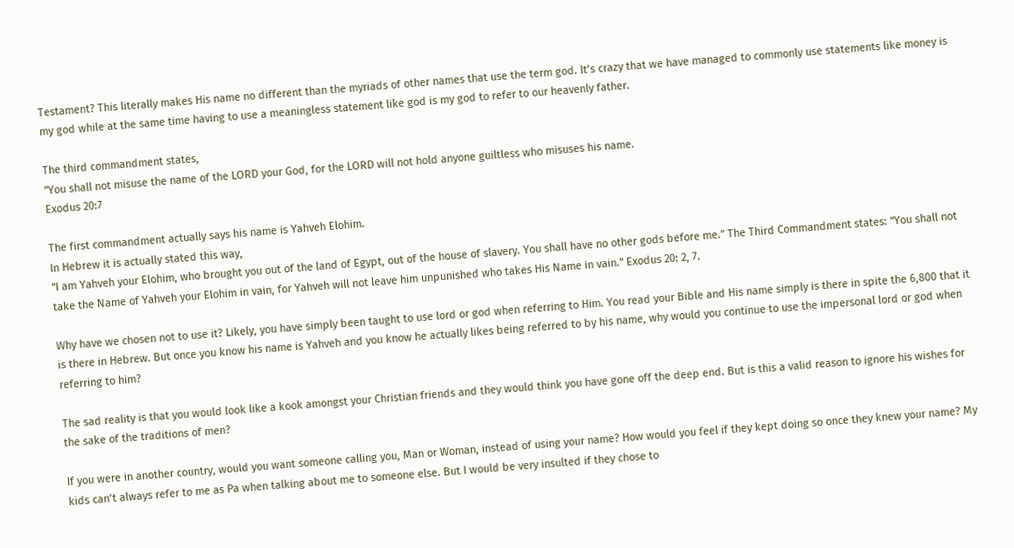Testament? This literally makes His name no different than the myriads of other names that use the term god. It’s crazy that we have managed to commonly use statements like money is my god while at the same time having to use a meaningless statement like god is my god to refer to our heavenly father.

The third commandment states,
"You shall not misuse the name of the LORD your God, for the LORD will not hold anyone guiltless who misuses his name.
Exodus 20:7

The first commandment actually says his name is Yahveh Elohim.
In Hebrew it is actually stated this way,
“I am Yahveh your Elohim, who brought you out of the land of Egypt, out of the house of slavery. You shall have no other gods before me.” The Third Commandment states: “You shall not take the Name of Yahveh your Elohim in vain, for Yahveh will not leave him unpunished who takes His Name in vain.” Exodus 20: 2, 7.

Why have we chosen not to use it? Likely, you have simply been taught to use lord or god when referring to Him. You read your Bible and His name simply is there in spite the 6,800 that it is there in Hebrew. But once you know his name is Yahveh and you know he actually likes being referred to by his name, why would you continue to use the impersonal lord or god when referring to him?

The sad reality is that you would look like a kook amongst your Christian friends and they would think you have gone off the deep end. But is this a valid reason to ignore his wishes for the sake of the traditions of men?

If you were in another country, would you want someone calling you, Man or Woman, instead of using your name? How would you feel if they kept doing so once they knew your name? My kids can’t always refer to me as Pa when talking about me to someone else. But I would be very insulted if they chose to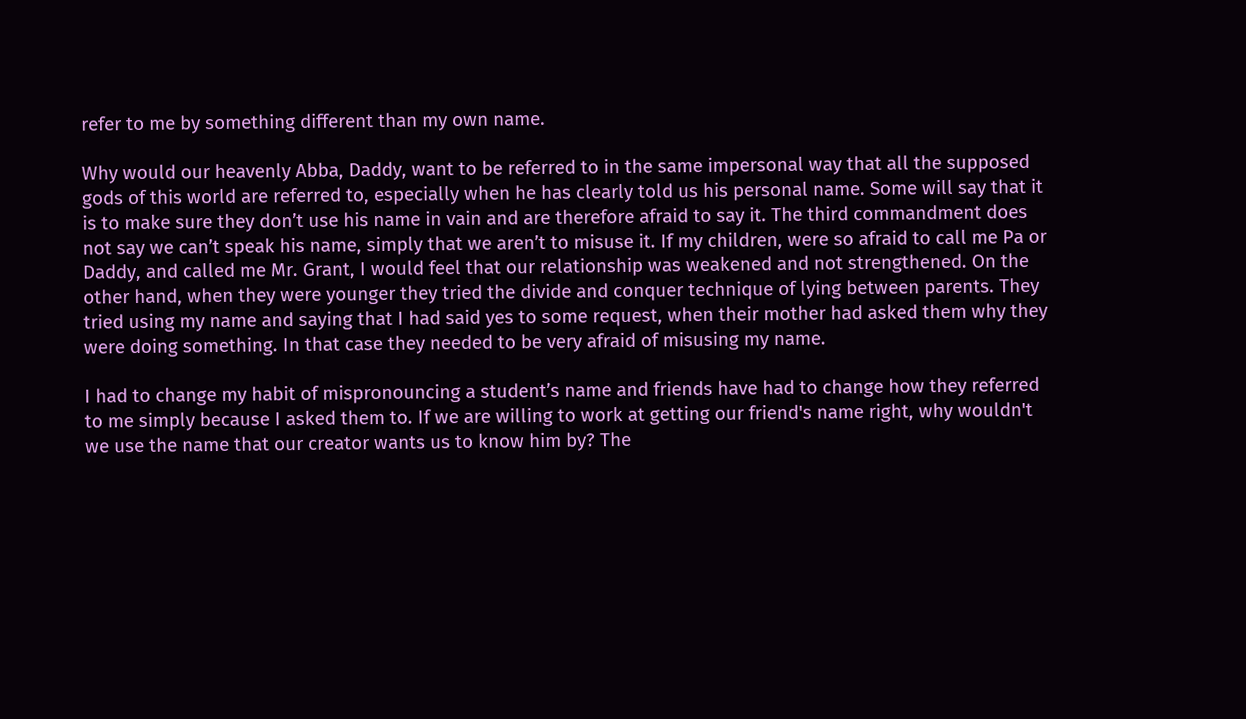refer to me by something different than my own name.

Why would our heavenly Abba, Daddy, want to be referred to in the same impersonal way that all the supposed gods of this world are referred to, especially when he has clearly told us his personal name. Some will say that it is to make sure they don’t use his name in vain and are therefore afraid to say it. The third commandment does not say we can’t speak his name, simply that we aren’t to misuse it. If my children, were so afraid to call me Pa or Daddy, and called me Mr. Grant, I would feel that our relationship was weakened and not strengthened. On the other hand, when they were younger they tried the divide and conquer technique of lying between parents. They tried using my name and saying that I had said yes to some request, when their mother had asked them why they were doing something. In that case they needed to be very afraid of misusing my name.

I had to change my habit of mispronouncing a student’s name and friends have had to change how they referred to me simply because I asked them to. If we are willing to work at getting our friend's name right, why wouldn't we use the name that our creator wants us to know him by? The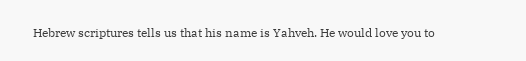Hebrew scriptures tells us that his name is Yahveh. He would love you to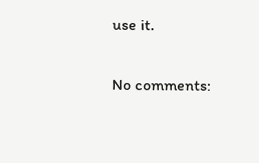use it.

No comments: